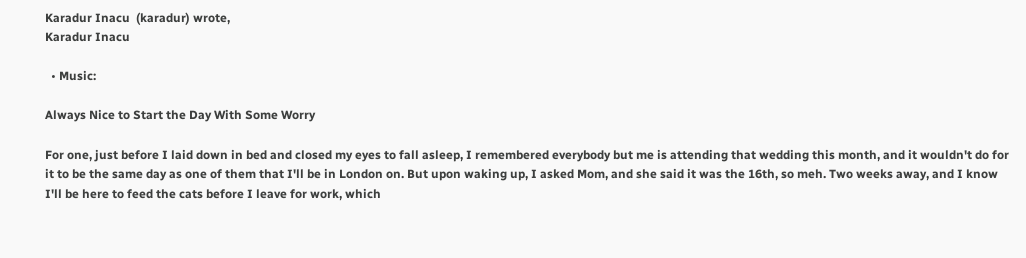Karadur Inacu  (karadur) wrote,
Karadur Inacu

  • Music:

Always Nice to Start the Day With Some Worry

For one, just before I laid down in bed and closed my eyes to fall asleep, I remembered everybody but me is attending that wedding this month, and it wouldn't do for it to be the same day as one of them that I'll be in London on. But upon waking up, I asked Mom, and she said it was the 16th, so meh. Two weeks away, and I know I'll be here to feed the cats before I leave for work, which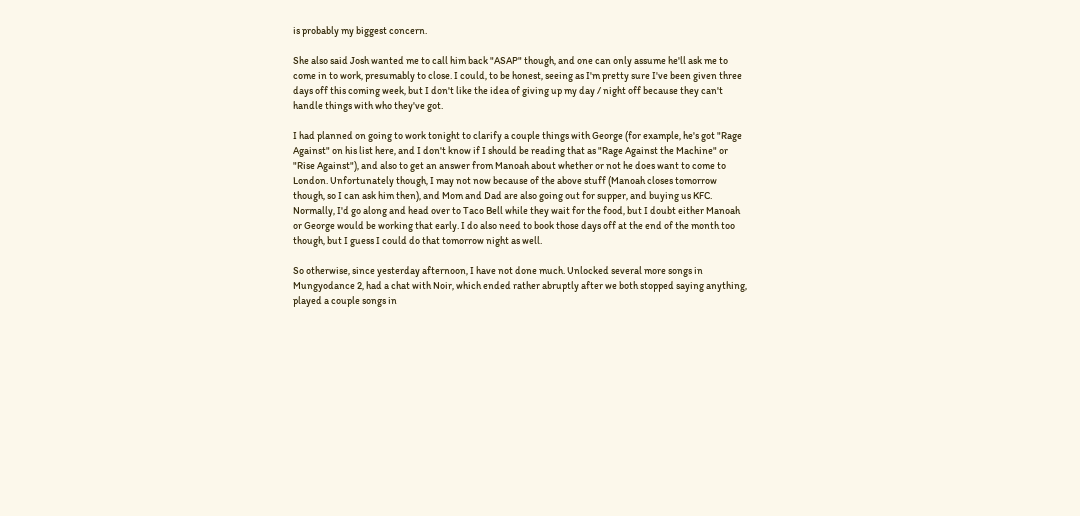is probably my biggest concern.

She also said Josh wanted me to call him back "ASAP" though, and one can only assume he'll ask me to come in to work, presumably to close. I could, to be honest, seeing as I'm pretty sure I've been given three days off this coming week, but I don't like the idea of giving up my day / night off because they can't handle things with who they've got.

I had planned on going to work tonight to clarify a couple things with George (for example, he's got "Rage Against" on his list here, and I don't know if I should be reading that as "Rage Against the Machine" or "Rise Against"), and also to get an answer from Manoah about whether or not he does want to come to London. Unfortunately though, I may not now because of the above stuff (Manoah closes tomorrow though, so I can ask him then), and Mom and Dad are also going out for supper, and buying us KFC. Normally, I'd go along and head over to Taco Bell while they wait for the food, but I doubt either Manoah or George would be working that early. I do also need to book those days off at the end of the month too though, but I guess I could do that tomorrow night as well.

So otherwise, since yesterday afternoon, I have not done much. Unlocked several more songs in Mungyodance 2, had a chat with Noir, which ended rather abruptly after we both stopped saying anything, played a couple songs in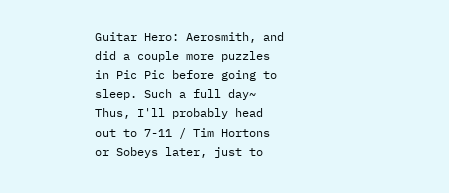Guitar Hero: Aerosmith, and did a couple more puzzles in Pic Pic before going to sleep. Such a full day~ Thus, I'll probably head out to 7-11 / Tim Hortons or Sobeys later, just to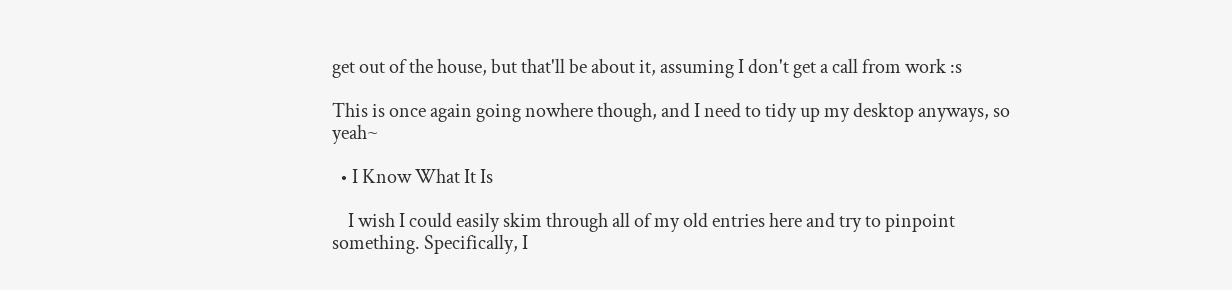get out of the house, but that'll be about it, assuming I don't get a call from work :s

This is once again going nowhere though, and I need to tidy up my desktop anyways, so yeah~

  • I Know What It Is

    I wish I could easily skim through all of my old entries here and try to pinpoint something. Specifically, I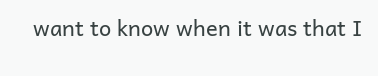want to know when it was that I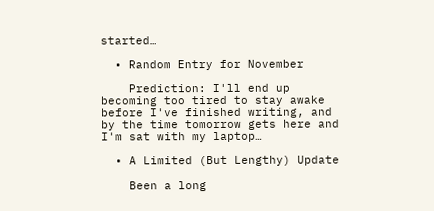started…

  • Random Entry for November

    Prediction: I'll end up becoming too tired to stay awake before I've finished writing, and by the time tomorrow gets here and I'm sat with my laptop…

  • A Limited (But Lengthy) Update

    Been a long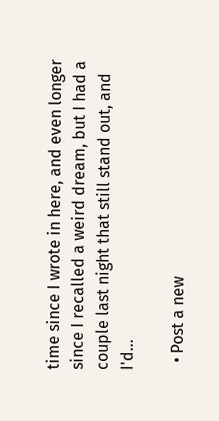time since I wrote in here, and even longer since I recalled a weird dream, but I had a couple last night that still stand out, and I'd…

  • Post a new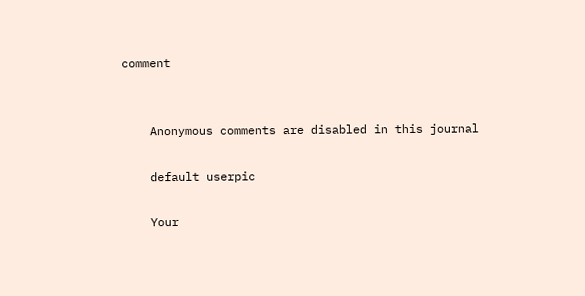comment


    Anonymous comments are disabled in this journal

    default userpic

    Your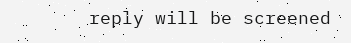reply will be screened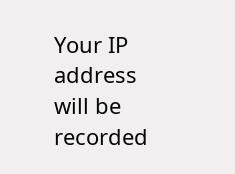Your IP address will be recorded